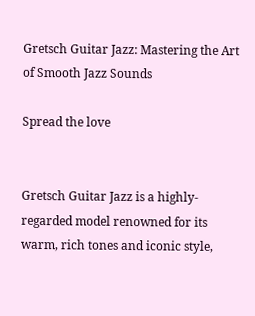Gretsch Guitar Jazz: Mastering the Art of Smooth Jazz Sounds

Spread the love


Gretsch Guitar Jazz is a highly-regarded model renowned for its warm, rich tones and iconic style,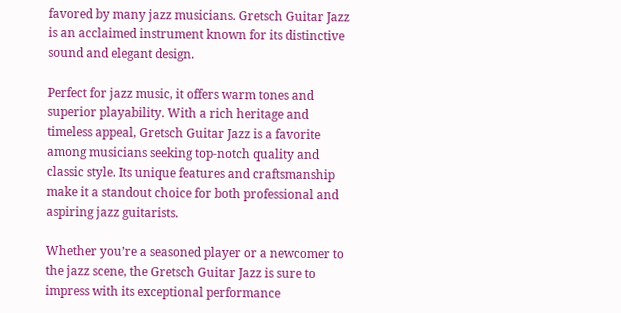favored by many jazz musicians. Gretsch Guitar Jazz is an acclaimed instrument known for its distinctive sound and elegant design.

Perfect for jazz music, it offers warm tones and superior playability. With a rich heritage and timeless appeal, Gretsch Guitar Jazz is a favorite among musicians seeking top-notch quality and classic style. Its unique features and craftsmanship make it a standout choice for both professional and aspiring jazz guitarists.

Whether you’re a seasoned player or a newcomer to the jazz scene, the Gretsch Guitar Jazz is sure to impress with its exceptional performance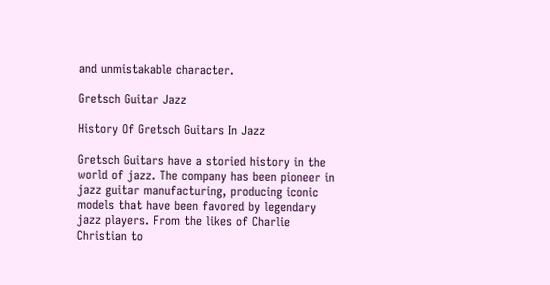and unmistakable character.

Gretsch Guitar Jazz

History Of Gretsch Guitars In Jazz

Gretsch Guitars have a storied history in the world of jazz. The company has been pioneer in jazz guitar manufacturing, producing iconic models that have been favored by legendary jazz players. From the likes of Charlie Christian to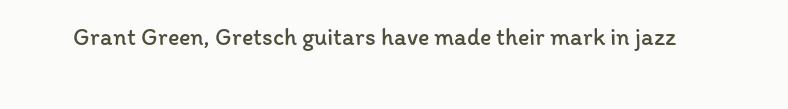Grant Green, Gretsch guitars have made their mark in jazz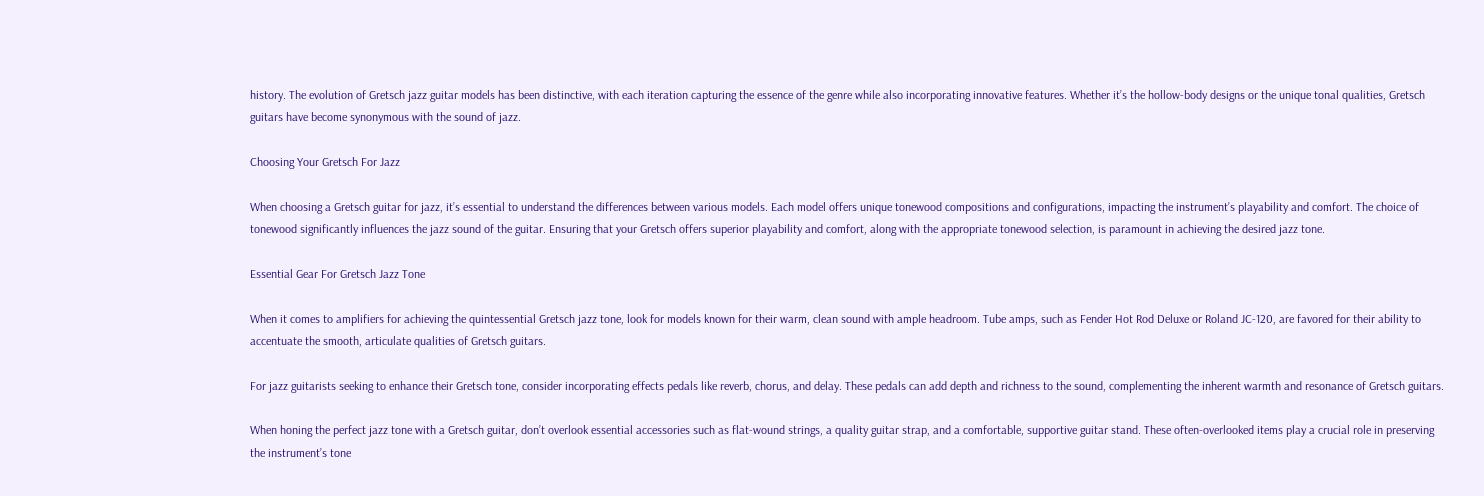history. The evolution of Gretsch jazz guitar models has been distinctive, with each iteration capturing the essence of the genre while also incorporating innovative features. Whether it’s the hollow-body designs or the unique tonal qualities, Gretsch guitars have become synonymous with the sound of jazz.

Choosing Your Gretsch For Jazz

When choosing a Gretsch guitar for jazz, it’s essential to understand the differences between various models. Each model offers unique tonewood compositions and configurations, impacting the instrument’s playability and comfort. The choice of tonewood significantly influences the jazz sound of the guitar. Ensuring that your Gretsch offers superior playability and comfort, along with the appropriate tonewood selection, is paramount in achieving the desired jazz tone.

Essential Gear For Gretsch Jazz Tone

When it comes to amplifiers for achieving the quintessential Gretsch jazz tone, look for models known for their warm, clean sound with ample headroom. Tube amps, such as Fender Hot Rod Deluxe or Roland JC-120, are favored for their ability to accentuate the smooth, articulate qualities of Gretsch guitars.

For jazz guitarists seeking to enhance their Gretsch tone, consider incorporating effects pedals like reverb, chorus, and delay. These pedals can add depth and richness to the sound, complementing the inherent warmth and resonance of Gretsch guitars.

When honing the perfect jazz tone with a Gretsch guitar, don’t overlook essential accessories such as flat-wound strings, a quality guitar strap, and a comfortable, supportive guitar stand. These often-overlooked items play a crucial role in preserving the instrument’s tone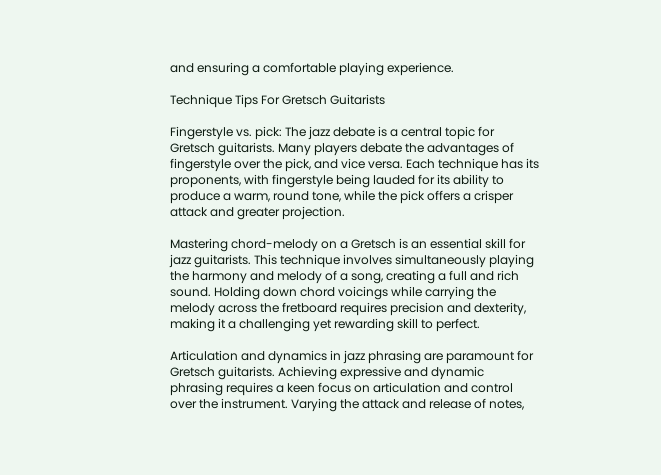and ensuring a comfortable playing experience.

Technique Tips For Gretsch Guitarists

Fingerstyle vs. pick: The jazz debate is a central topic for Gretsch guitarists. Many players debate the advantages of fingerstyle over the pick, and vice versa. Each technique has its proponents, with fingerstyle being lauded for its ability to produce a warm, round tone, while the pick offers a crisper attack and greater projection.

Mastering chord-melody on a Gretsch is an essential skill for jazz guitarists. This technique involves simultaneously playing the harmony and melody of a song, creating a full and rich sound. Holding down chord voicings while carrying the melody across the fretboard requires precision and dexterity, making it a challenging yet rewarding skill to perfect.

Articulation and dynamics in jazz phrasing are paramount for Gretsch guitarists. Achieving expressive and dynamic phrasing requires a keen focus on articulation and control over the instrument. Varying the attack and release of notes,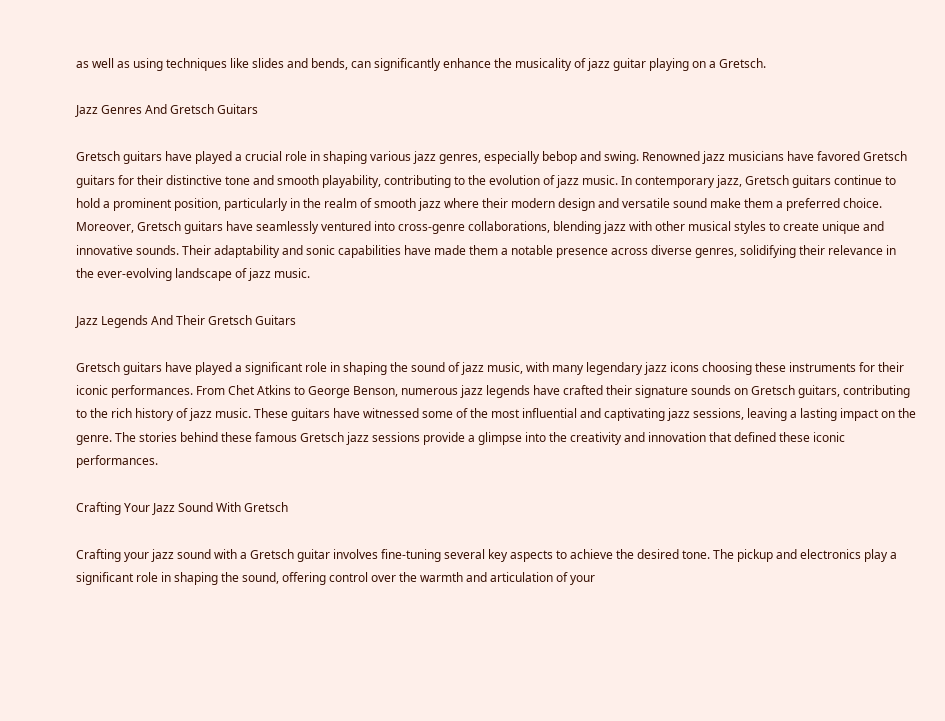as well as using techniques like slides and bends, can significantly enhance the musicality of jazz guitar playing on a Gretsch.

Jazz Genres And Gretsch Guitars

Gretsch guitars have played a crucial role in shaping various jazz genres, especially bebop and swing. Renowned jazz musicians have favored Gretsch guitars for their distinctive tone and smooth playability, contributing to the evolution of jazz music. In contemporary jazz, Gretsch guitars continue to hold a prominent position, particularly in the realm of smooth jazz where their modern design and versatile sound make them a preferred choice. Moreover, Gretsch guitars have seamlessly ventured into cross-genre collaborations, blending jazz with other musical styles to create unique and innovative sounds. Their adaptability and sonic capabilities have made them a notable presence across diverse genres, solidifying their relevance in the ever-evolving landscape of jazz music.

Jazz Legends And Their Gretsch Guitars

Gretsch guitars have played a significant role in shaping the sound of jazz music, with many legendary jazz icons choosing these instruments for their iconic performances. From Chet Atkins to George Benson, numerous jazz legends have crafted their signature sounds on Gretsch guitars, contributing to the rich history of jazz music. These guitars have witnessed some of the most influential and captivating jazz sessions, leaving a lasting impact on the genre. The stories behind these famous Gretsch jazz sessions provide a glimpse into the creativity and innovation that defined these iconic performances.

Crafting Your Jazz Sound With Gretsch

Crafting your jazz sound with a Gretsch guitar involves fine-tuning several key aspects to achieve the desired tone. The pickup and electronics play a significant role in shaping the sound, offering control over the warmth and articulation of your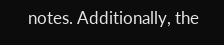notes. Additionally, the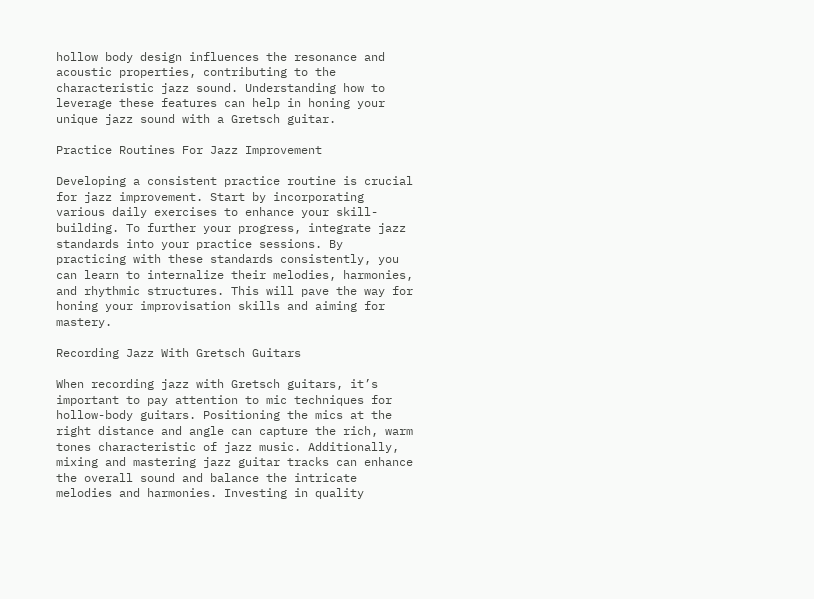hollow body design influences the resonance and acoustic properties, contributing to the characteristic jazz sound. Understanding how to leverage these features can help in honing your unique jazz sound with a Gretsch guitar.

Practice Routines For Jazz Improvement

Developing a consistent practice routine is crucial for jazz improvement. Start by incorporating various daily exercises to enhance your skill-building. To further your progress, integrate jazz standards into your practice sessions. By practicing with these standards consistently, you can learn to internalize their melodies, harmonies, and rhythmic structures. This will pave the way for honing your improvisation skills and aiming for mastery.

Recording Jazz With Gretsch Guitars

When recording jazz with Gretsch guitars, it’s important to pay attention to mic techniques for hollow-body guitars. Positioning the mics at the right distance and angle can capture the rich, warm tones characteristic of jazz music. Additionally, mixing and mastering jazz guitar tracks can enhance the overall sound and balance the intricate melodies and harmonies. Investing in quality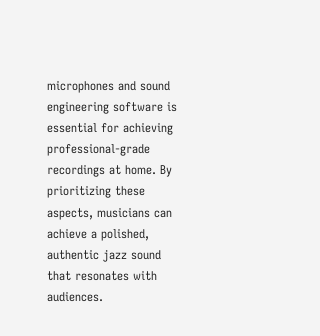microphones and sound engineering software is essential for achieving professional-grade recordings at home. By prioritizing these aspects, musicians can achieve a polished, authentic jazz sound that resonates with audiences.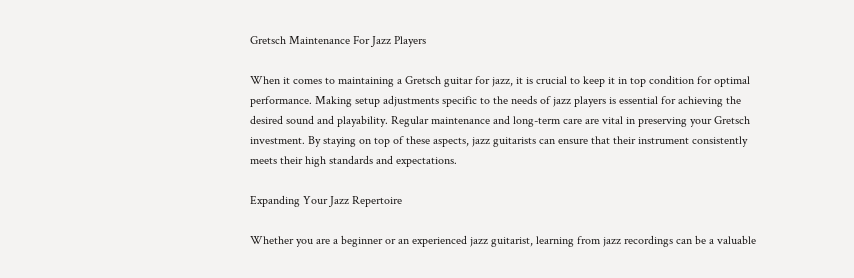Gretsch Maintenance For Jazz Players

When it comes to maintaining a Gretsch guitar for jazz, it is crucial to keep it in top condition for optimal performance. Making setup adjustments specific to the needs of jazz players is essential for achieving the desired sound and playability. Regular maintenance and long-term care are vital in preserving your Gretsch investment. By staying on top of these aspects, jazz guitarists can ensure that their instrument consistently meets their high standards and expectations.

Expanding Your Jazz Repertoire

Whether you are a beginner or an experienced jazz guitarist, learning from jazz recordings can be a valuable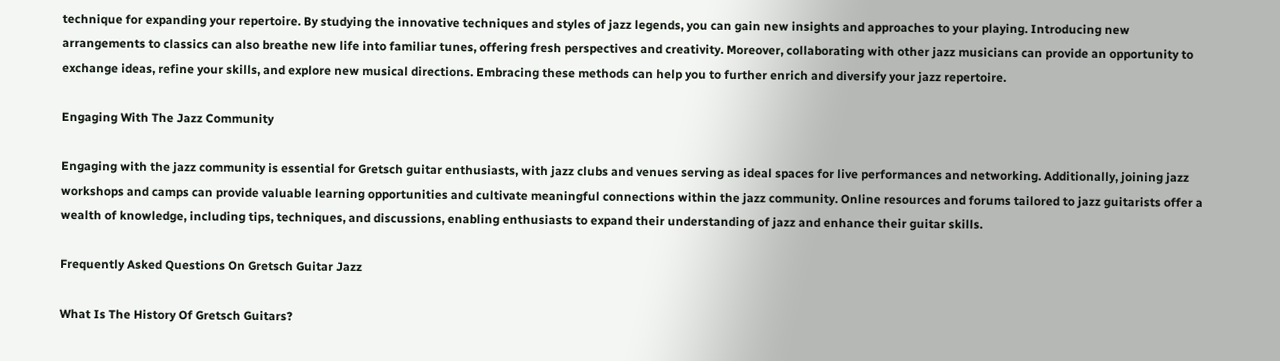technique for expanding your repertoire. By studying the innovative techniques and styles of jazz legends, you can gain new insights and approaches to your playing. Introducing new arrangements to classics can also breathe new life into familiar tunes, offering fresh perspectives and creativity. Moreover, collaborating with other jazz musicians can provide an opportunity to exchange ideas, refine your skills, and explore new musical directions. Embracing these methods can help you to further enrich and diversify your jazz repertoire.

Engaging With The Jazz Community

Engaging with the jazz community is essential for Gretsch guitar enthusiasts, with jazz clubs and venues serving as ideal spaces for live performances and networking. Additionally, joining jazz workshops and camps can provide valuable learning opportunities and cultivate meaningful connections within the jazz community. Online resources and forums tailored to jazz guitarists offer a wealth of knowledge, including tips, techniques, and discussions, enabling enthusiasts to expand their understanding of jazz and enhance their guitar skills.

Frequently Asked Questions On Gretsch Guitar Jazz

What Is The History Of Gretsch Guitars?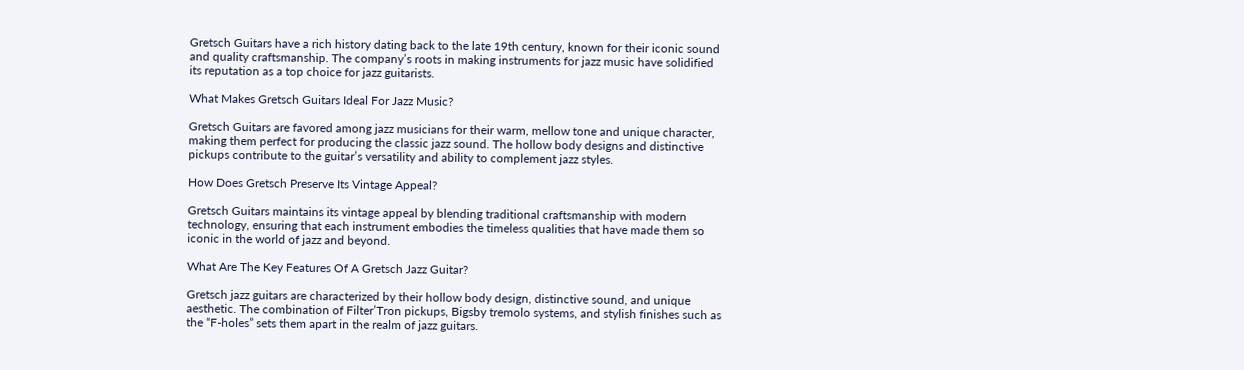Gretsch Guitars have a rich history dating back to the late 19th century, known for their iconic sound and quality craftsmanship. The company’s roots in making instruments for jazz music have solidified its reputation as a top choice for jazz guitarists.

What Makes Gretsch Guitars Ideal For Jazz Music?

Gretsch Guitars are favored among jazz musicians for their warm, mellow tone and unique character, making them perfect for producing the classic jazz sound. The hollow body designs and distinctive pickups contribute to the guitar’s versatility and ability to complement jazz styles.

How Does Gretsch Preserve Its Vintage Appeal?

Gretsch Guitars maintains its vintage appeal by blending traditional craftsmanship with modern technology, ensuring that each instrument embodies the timeless qualities that have made them so iconic in the world of jazz and beyond.

What Are The Key Features Of A Gretsch Jazz Guitar?

Gretsch jazz guitars are characterized by their hollow body design, distinctive sound, and unique aesthetic. The combination of Filter’Tron pickups, Bigsby tremolo systems, and stylish finishes such as the “F-holes” sets them apart in the realm of jazz guitars.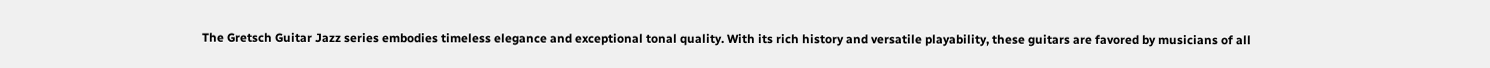The Gretsch Guitar Jazz series embodies timeless elegance and exceptional tonal quality. With its rich history and versatile playability, these guitars are favored by musicians of all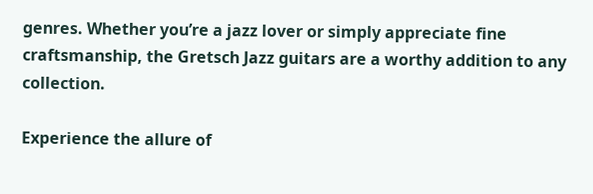genres. Whether you’re a jazz lover or simply appreciate fine craftsmanship, the Gretsch Jazz guitars are a worthy addition to any collection.

Experience the allure of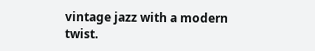vintage jazz with a modern twist.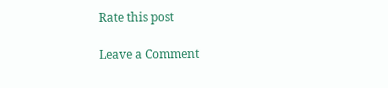Rate this post

Leave a Comment